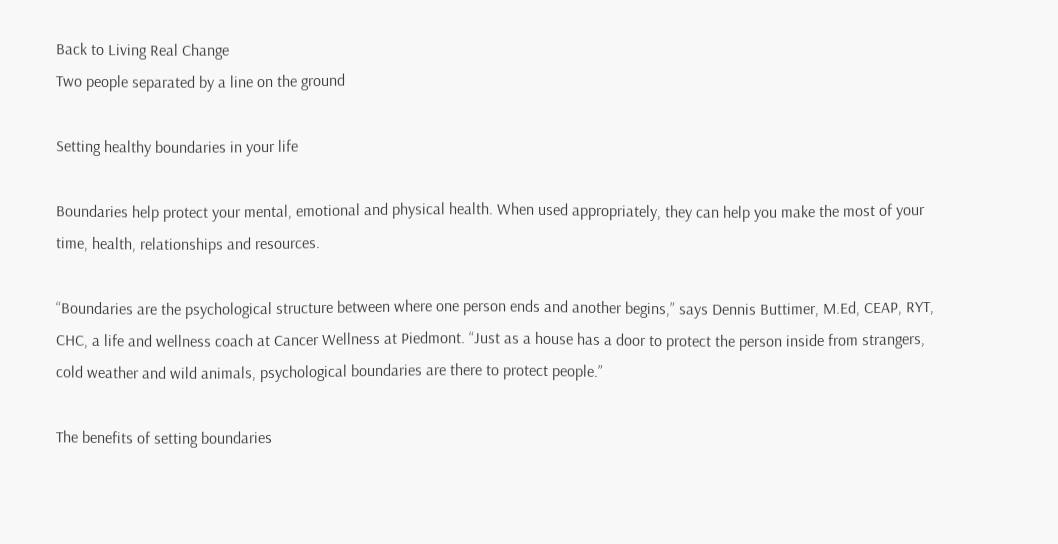Back to Living Real Change
Two people separated by a line on the ground

Setting healthy boundaries in your life

Boundaries help protect your mental, emotional and physical health. When used appropriately, they can help you make the most of your time, health, relationships and resources.

“Boundaries are the psychological structure between where one person ends and another begins,” says Dennis Buttimer, M.Ed, CEAP, RYT, CHC, a life and wellness coach at Cancer Wellness at Piedmont. “Just as a house has a door to protect the person inside from strangers, cold weather and wild animals, psychological boundaries are there to protect people.”

The benefits of setting boundaries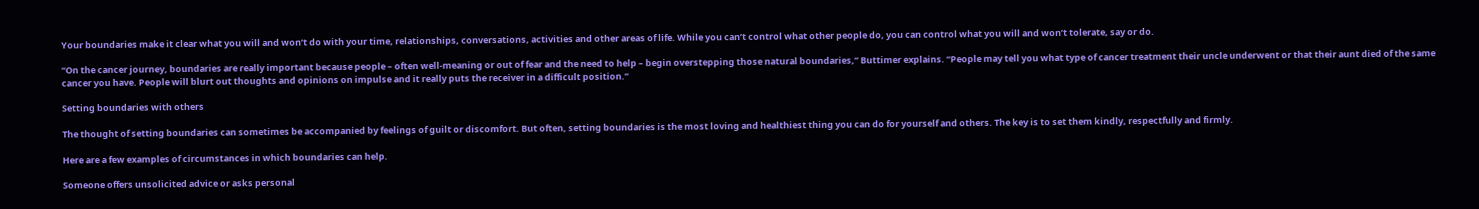Your boundaries make it clear what you will and won’t do with your time, relationships, conversations, activities and other areas of life. While you can’t control what other people do, you can control what you will and won’t tolerate, say or do.

“On the cancer journey, boundaries are really important because people – often well-meaning or out of fear and the need to help – begin overstepping those natural boundaries,” Buttimer explains. “People may tell you what type of cancer treatment their uncle underwent or that their aunt died of the same cancer you have. People will blurt out thoughts and opinions on impulse and it really puts the receiver in a difficult position.”

Setting boundaries with others

The thought of setting boundaries can sometimes be accompanied by feelings of guilt or discomfort. But often, setting boundaries is the most loving and healthiest thing you can do for yourself and others. The key is to set them kindly, respectfully and firmly.

Here are a few examples of circumstances in which boundaries can help.

Someone offers unsolicited advice or asks personal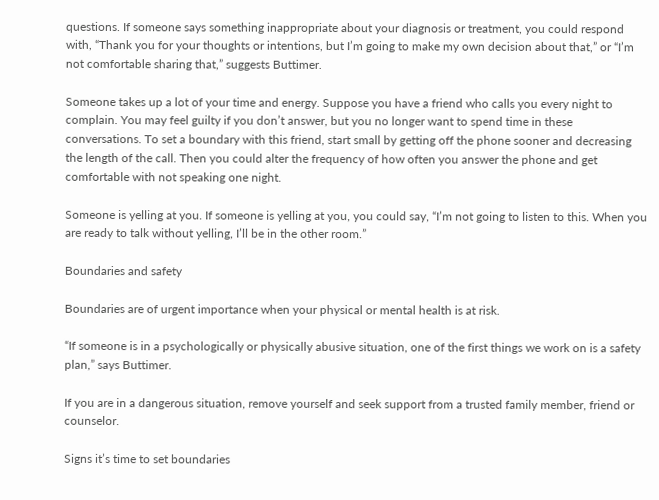questions. If someone says something inappropriate about your diagnosis or treatment, you could respond with, “Thank you for your thoughts or intentions, but I’m going to make my own decision about that,” or “I’m not comfortable sharing that,” suggests Buttimer.

Someone takes up a lot of your time and energy. Suppose you have a friend who calls you every night to complain. You may feel guilty if you don’t answer, but you no longer want to spend time in these conversations. To set a boundary with this friend, start small by getting off the phone sooner and decreasing the length of the call. Then you could alter the frequency of how often you answer the phone and get comfortable with not speaking one night.

Someone is yelling at you. If someone is yelling at you, you could say, “I’m not going to listen to this. When you are ready to talk without yelling, I’ll be in the other room.”

Boundaries and safety

Boundaries are of urgent importance when your physical or mental health is at risk.

“If someone is in a psychologically or physically abusive situation, one of the first things we work on is a safety plan,” says Buttimer.

If you are in a dangerous situation, remove yourself and seek support from a trusted family member, friend or counselor.

Signs it’s time to set boundaries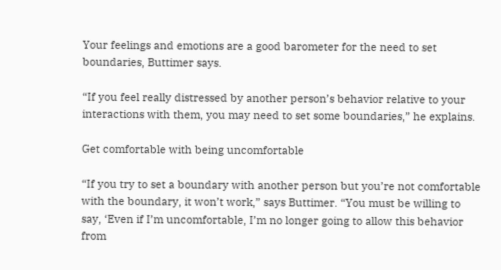Your feelings and emotions are a good barometer for the need to set boundaries, Buttimer says.

“If you feel really distressed by another person’s behavior relative to your interactions with them, you may need to set some boundaries,” he explains.

Get comfortable with being uncomfortable

“If you try to set a boundary with another person but you’re not comfortable with the boundary, it won’t work,” says Buttimer. “You must be willing to say, ‘Even if I’m uncomfortable, I’m no longer going to allow this behavior from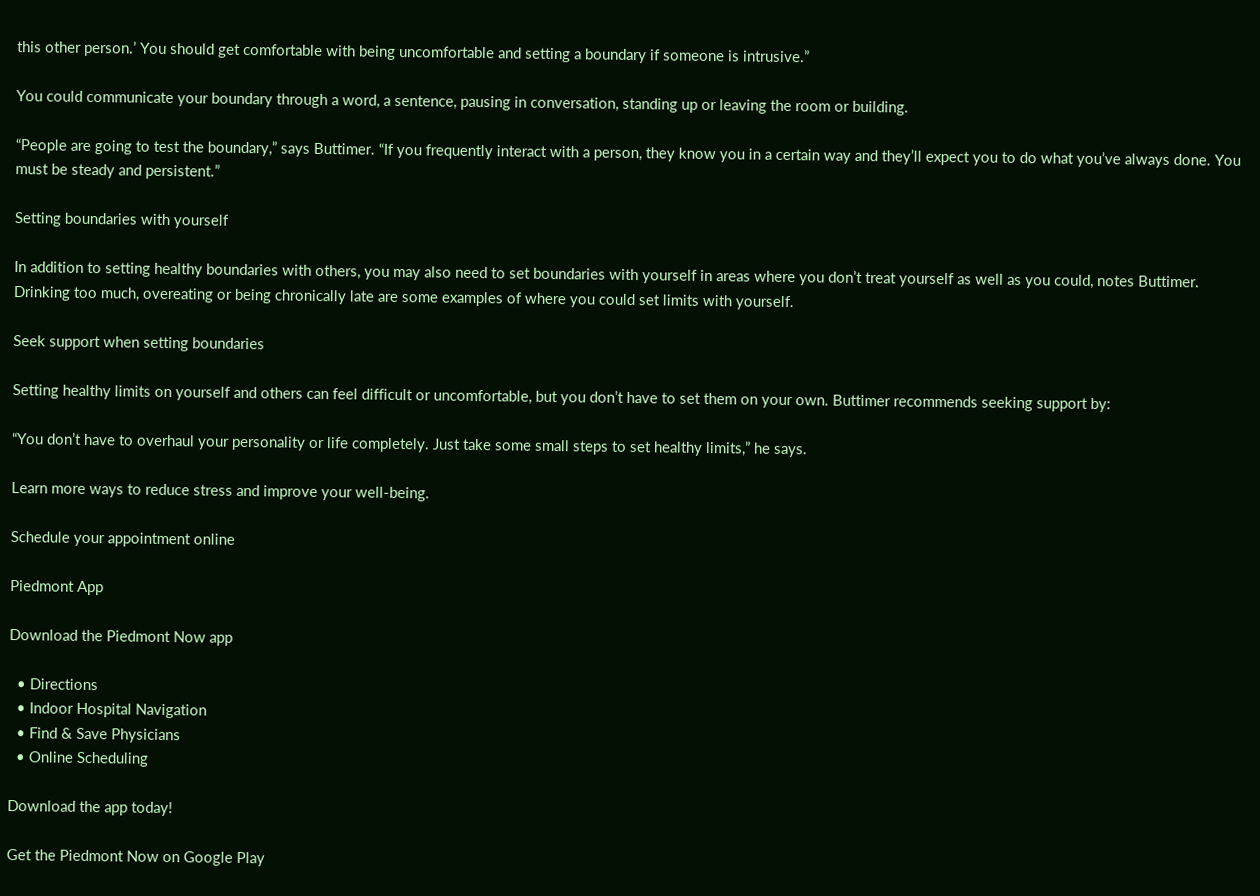this other person.’ You should get comfortable with being uncomfortable and setting a boundary if someone is intrusive.”

You could communicate your boundary through a word, a sentence, pausing in conversation, standing up or leaving the room or building.

“People are going to test the boundary,” says Buttimer. “If you frequently interact with a person, they know you in a certain way and they’ll expect you to do what you’ve always done. You must be steady and persistent.”

Setting boundaries with yourself

In addition to setting healthy boundaries with others, you may also need to set boundaries with yourself in areas where you don’t treat yourself as well as you could, notes Buttimer. Drinking too much, overeating or being chronically late are some examples of where you could set limits with yourself.

Seek support when setting boundaries

Setting healthy limits on yourself and others can feel difficult or uncomfortable, but you don’t have to set them on your own. Buttimer recommends seeking support by:

“You don’t have to overhaul your personality or life completely. Just take some small steps to set healthy limits,” he says.

Learn more ways to reduce stress and improve your well-being.

Schedule your appointment online

Piedmont App

Download the Piedmont Now app

  • Directions
  • Indoor Hospital Navigation
  • Find & Save Physicians
  • Online Scheduling

Download the app today!

Get the Piedmont Now on Google Play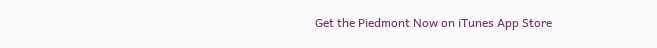Get the Piedmont Now on iTunes App Store